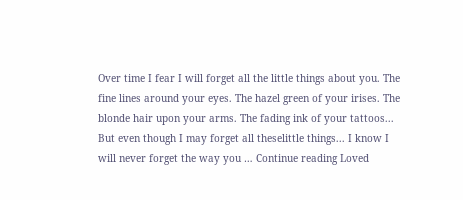Over time I fear I will forget all the little things about you. The fine lines around your eyes. The hazel green of your irises. The blonde hair upon your arms. The fading ink of your tattoos... But even though I may forget all theselittle things... I know I will never forget the way you … Continue reading Loved